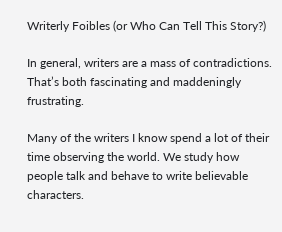Writerly Foibles (or Who Can Tell This Story?)

In general, writers are a mass of contradictions. That’s both fascinating and maddeningly frustrating.

Many of the writers I know spend a lot of their time observing the world. We study how people talk and behave to write believable characters.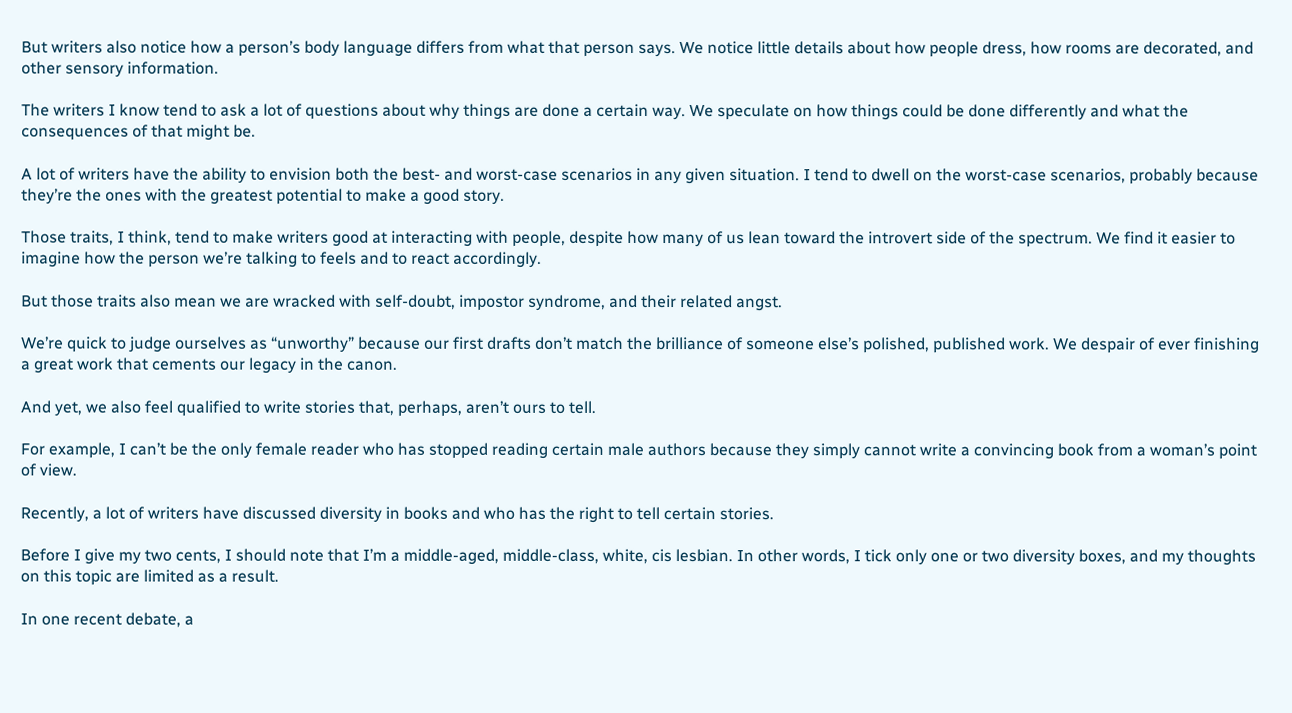But writers also notice how a person’s body language differs from what that person says. We notice little details about how people dress, how rooms are decorated, and other sensory information.

The writers I know tend to ask a lot of questions about why things are done a certain way. We speculate on how things could be done differently and what the consequences of that might be.

A lot of writers have the ability to envision both the best- and worst-case scenarios in any given situation. I tend to dwell on the worst-case scenarios, probably because they’re the ones with the greatest potential to make a good story.

Those traits, I think, tend to make writers good at interacting with people, despite how many of us lean toward the introvert side of the spectrum. We find it easier to imagine how the person we’re talking to feels and to react accordingly.

But those traits also mean we are wracked with self-doubt, impostor syndrome, and their related angst.

We’re quick to judge ourselves as “unworthy” because our first drafts don’t match the brilliance of someone else’s polished, published work. We despair of ever finishing a great work that cements our legacy in the canon.

And yet, we also feel qualified to write stories that, perhaps, aren’t ours to tell.

For example, I can’t be the only female reader who has stopped reading certain male authors because they simply cannot write a convincing book from a woman’s point of view.

Recently, a lot of writers have discussed diversity in books and who has the right to tell certain stories.

Before I give my two cents, I should note that I’m a middle-aged, middle-class, white, cis lesbian. In other words, I tick only one or two diversity boxes, and my thoughts on this topic are limited as a result.

In one recent debate, a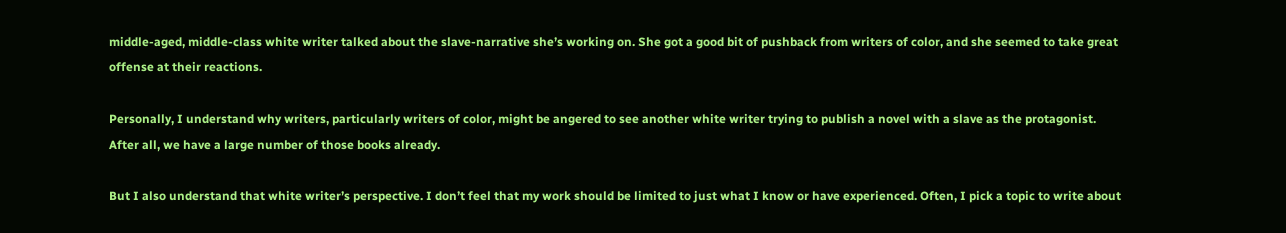middle-aged, middle-class white writer talked about the slave-narrative she’s working on. She got a good bit of pushback from writers of color, and she seemed to take great offense at their reactions.

Personally, I understand why writers, particularly writers of color, might be angered to see another white writer trying to publish a novel with a slave as the protagonist. After all, we have a large number of those books already.

But I also understand that white writer’s perspective. I don’t feel that my work should be limited to just what I know or have experienced. Often, I pick a topic to write about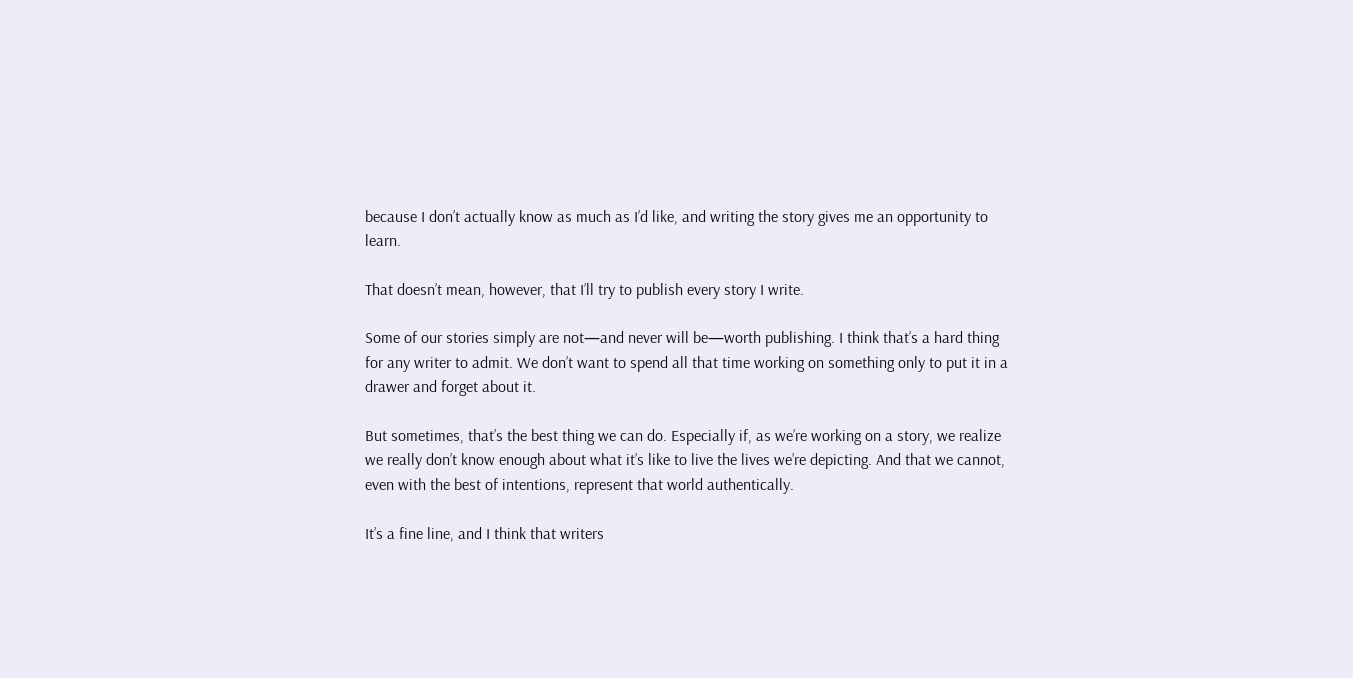because I don’t actually know as much as I’d like, and writing the story gives me an opportunity to learn.

That doesn’t mean, however, that I’ll try to publish every story I write.

Some of our stories simply are not—and never will be—worth publishing. I think that’s a hard thing for any writer to admit. We don’t want to spend all that time working on something only to put it in a drawer and forget about it.

But sometimes, that’s the best thing we can do. Especially if, as we’re working on a story, we realize we really don’t know enough about what it’s like to live the lives we’re depicting. And that we cannot, even with the best of intentions, represent that world authentically.

It’s a fine line, and I think that writers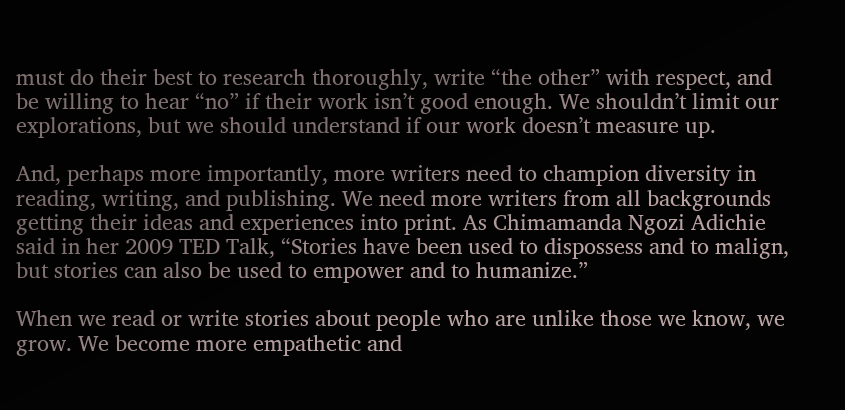must do their best to research thoroughly, write “the other” with respect, and be willing to hear “no” if their work isn’t good enough. We shouldn’t limit our explorations, but we should understand if our work doesn’t measure up.

And, perhaps more importantly, more writers need to champion diversity in reading, writing, and publishing. We need more writers from all backgrounds getting their ideas and experiences into print. As Chimamanda Ngozi Adichie said in her 2009 TED Talk, “Stories have been used to dispossess and to malign, but stories can also be used to empower and to humanize.”

When we read or write stories about people who are unlike those we know, we grow. We become more empathetic and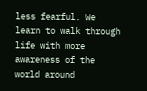less fearful. We learn to walk through life with more awareness of the world around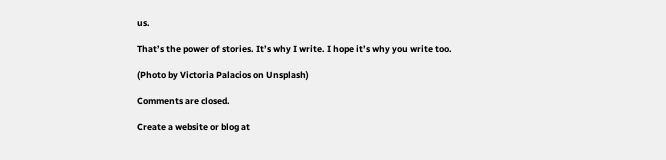us.

That’s the power of stories. It’s why I write. I hope it’s why you write too.

(Photo by Victoria Palacios on Unsplash)

Comments are closed.

Create a website or blog at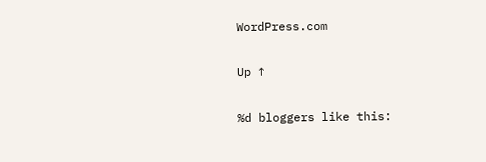WordPress.com

Up ↑

%d bloggers like this: